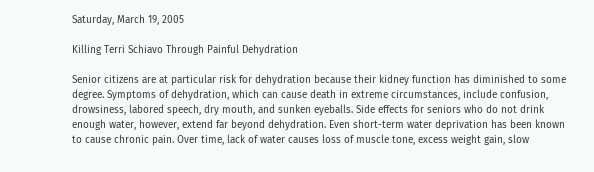Saturday, March 19, 2005

Killing Terri Schiavo Through Painful Dehydration

Senior citizens are at particular risk for dehydration because their kidney function has diminished to some degree. Symptoms of dehydration, which can cause death in extreme circumstances, include confusion, drowsiness, labored speech, dry mouth, and sunken eyeballs. Side effects for seniors who do not drink enough water, however, extend far beyond dehydration. Even short-term water deprivation has been known to cause chronic pain. Over time, lack of water causes loss of muscle tone, excess weight gain, slow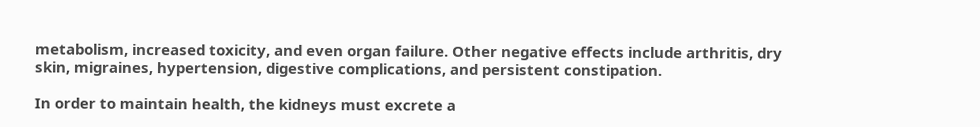metabolism, increased toxicity, and even organ failure. Other negative effects include arthritis, dry skin, migraines, hypertension, digestive complications, and persistent constipation.

In order to maintain health, the kidneys must excrete a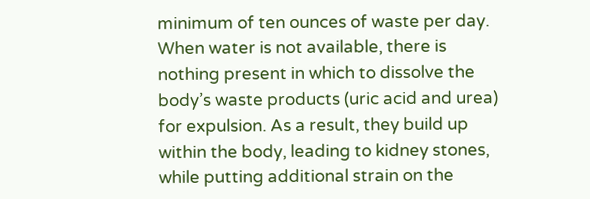minimum of ten ounces of waste per day. When water is not available, there is nothing present in which to dissolve the body’s waste products (uric acid and urea) for expulsion. As a result, they build up within the body, leading to kidney stones, while putting additional strain on the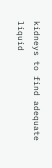kidneys to find adequate liquid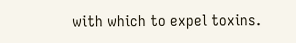with which to expel toxins.